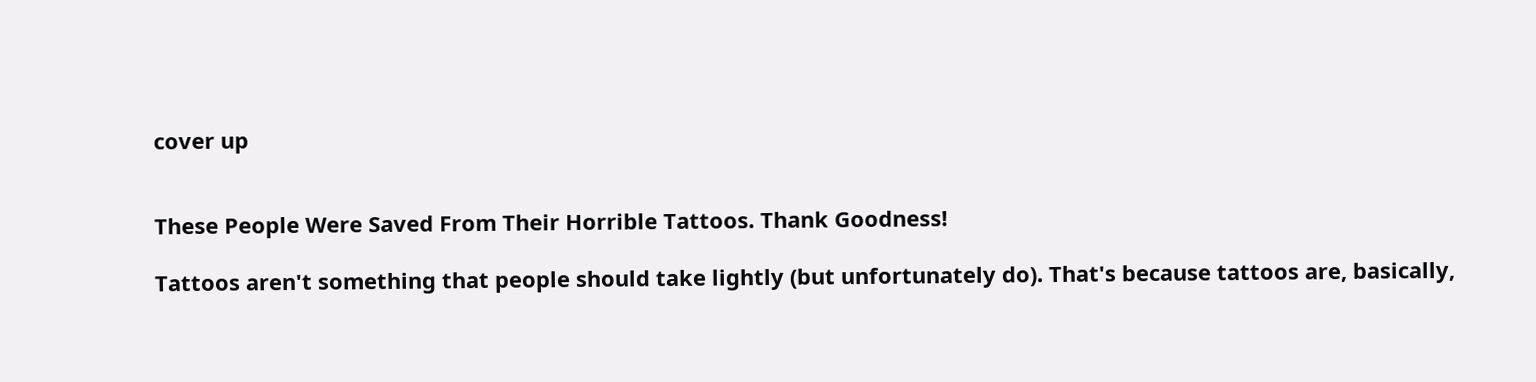cover up


These People Were Saved From Their Horrible Tattoos. Thank Goodness!

Tattoos aren't something that people should take lightly (but unfortunately do). That's because tattoos are, basically,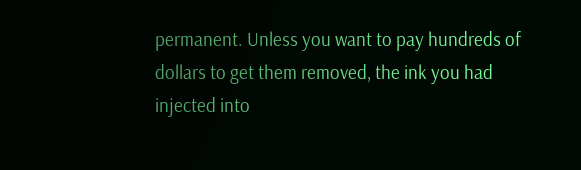permanent. Unless you want to pay hundreds of dollars to get them removed, the ink you had injected into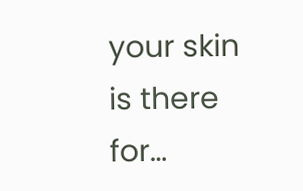your skin is there for…